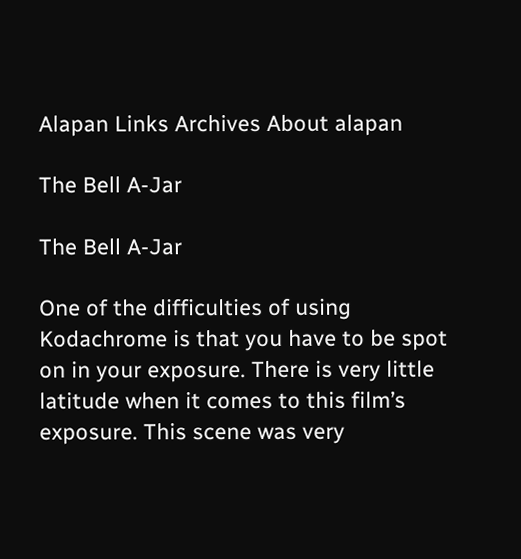Alapan Links Archives About alapan

The Bell A-Jar

The Bell A-Jar

One of the difficulties of using Kodachrome is that you have to be spot on in your exposure. There is very little latitude when it comes to this film’s exposure. This scene was very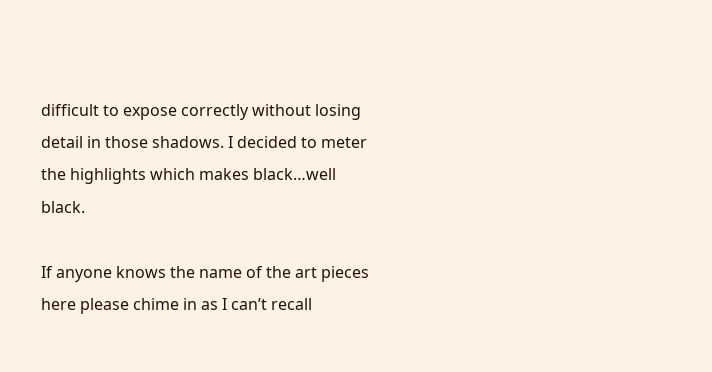difficult to expose correctly without losing detail in those shadows. I decided to meter the highlights which makes black…well black.

If anyone knows the name of the art pieces here please chime in as I can’t recall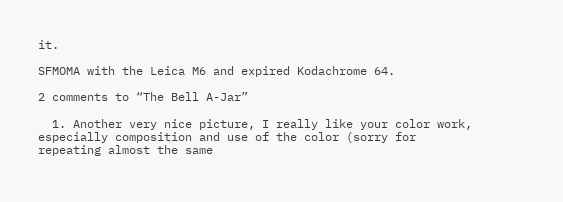it.

SFMOMA with the Leica M6 and expired Kodachrome 64.

2 comments to “The Bell A-Jar”

  1. Another very nice picture, I really like your color work, especially composition and use of the color (sorry for repeating almost the same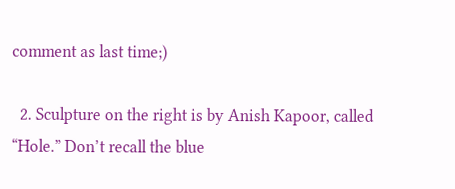comment as last time;)

  2. Sculpture on the right is by Anish Kapoor, called “Hole.” Don’t recall the blue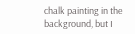chalk painting in the background, but I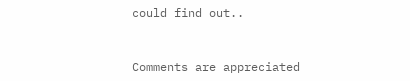could find out..


Comments are appreciated